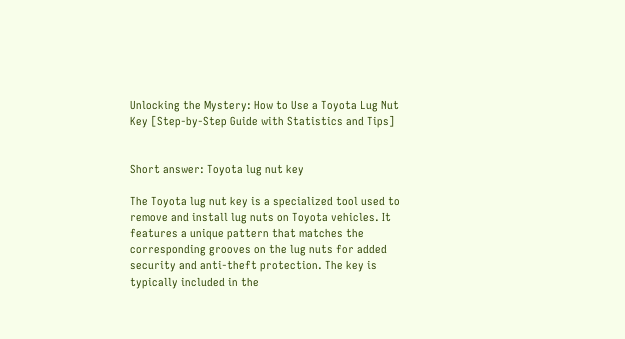Unlocking the Mystery: How to Use a Toyota Lug Nut Key [Step-by-Step Guide with Statistics and Tips]


Short answer: Toyota lug nut key

The Toyota lug nut key is a specialized tool used to remove and install lug nuts on Toyota vehicles. It features a unique pattern that matches the corresponding grooves on the lug nuts for added security and anti-theft protection. The key is typically included in the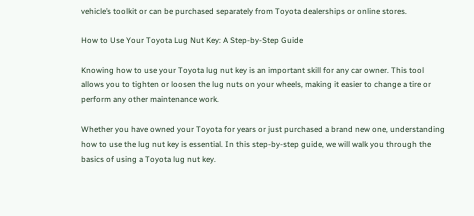vehicle’s toolkit or can be purchased separately from Toyota dealerships or online stores.

How to Use Your Toyota Lug Nut Key: A Step-by-Step Guide

Knowing how to use your Toyota lug nut key is an important skill for any car owner. This tool allows you to tighten or loosen the lug nuts on your wheels, making it easier to change a tire or perform any other maintenance work.

Whether you have owned your Toyota for years or just purchased a brand new one, understanding how to use the lug nut key is essential. In this step-by-step guide, we will walk you through the basics of using a Toyota lug nut key.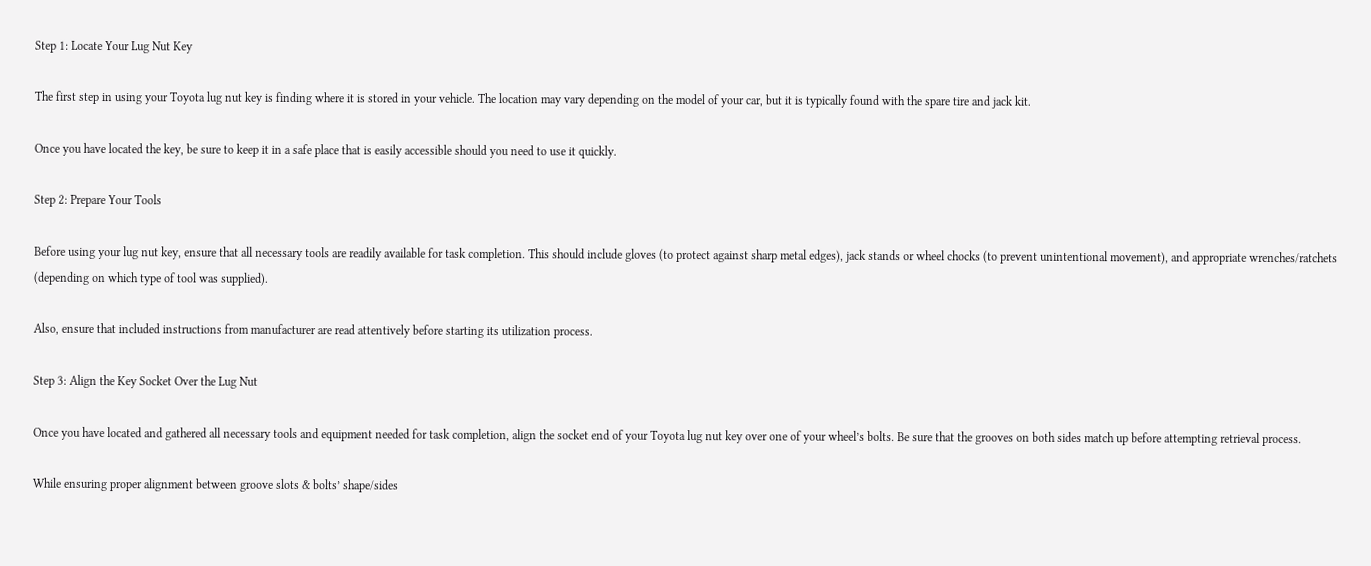Step 1: Locate Your Lug Nut Key

The first step in using your Toyota lug nut key is finding where it is stored in your vehicle. The location may vary depending on the model of your car, but it is typically found with the spare tire and jack kit.

Once you have located the key, be sure to keep it in a safe place that is easily accessible should you need to use it quickly.

Step 2: Prepare Your Tools

Before using your lug nut key, ensure that all necessary tools are readily available for task completion. This should include gloves (to protect against sharp metal edges), jack stands or wheel chocks (to prevent unintentional movement), and appropriate wrenches/ratchets (depending on which type of tool was supplied).

Also, ensure that included instructions from manufacturer are read attentively before starting its utilization process.

Step 3: Align the Key Socket Over the Lug Nut

Once you have located and gathered all necessary tools and equipment needed for task completion, align the socket end of your Toyota lug nut key over one of your wheel’s bolts. Be sure that the grooves on both sides match up before attempting retrieval process.

While ensuring proper alignment between groove slots & bolts’ shape/sides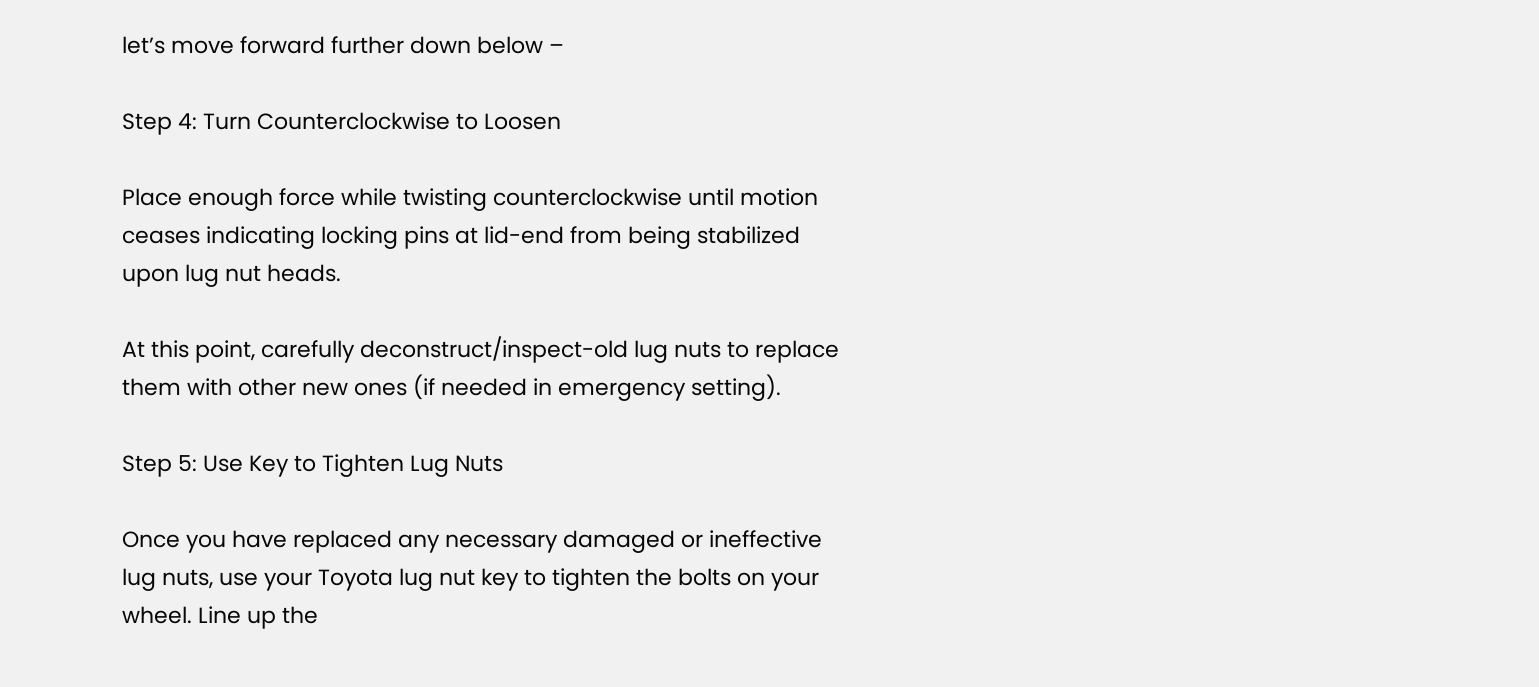let’s move forward further down below –

Step 4: Turn Counterclockwise to Loosen

Place enough force while twisting counterclockwise until motion ceases indicating locking pins at lid-end from being stabilized upon lug nut heads.

At this point, carefully deconstruct/inspect-old lug nuts to replace them with other new ones (if needed in emergency setting).

Step 5: Use Key to Tighten Lug Nuts

Once you have replaced any necessary damaged or ineffective lug nuts, use your Toyota lug nut key to tighten the bolts on your wheel. Line up the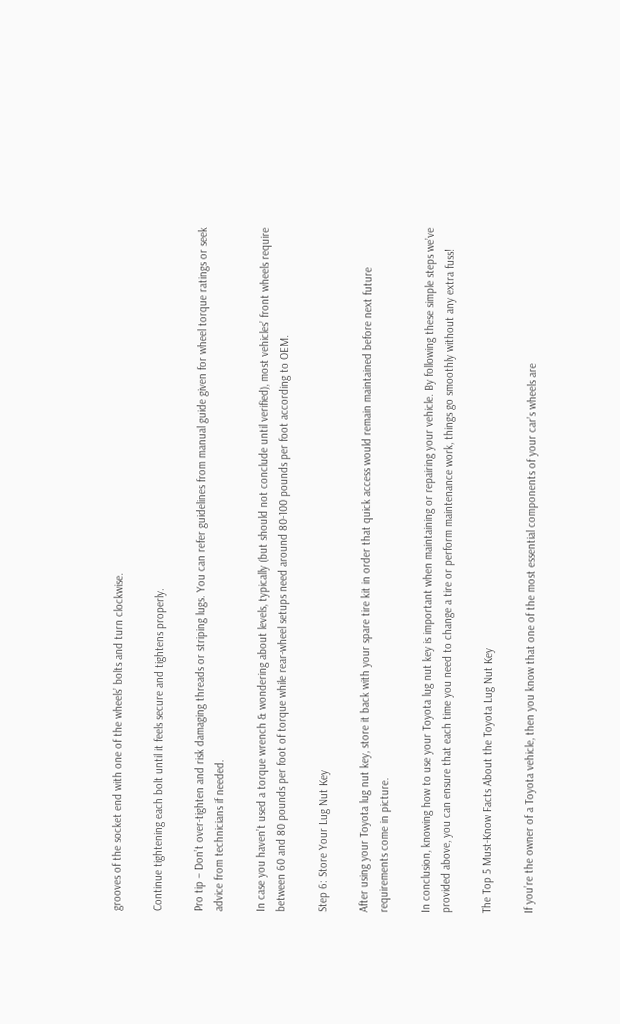grooves of the socket end with one of the wheels’ bolts and turn clockwise.

Continue tightening each bolt until it feels secure and tightens properly.

Pro tip – Don’t over-tighten and risk damaging threads or striping lugs. You can refer guidelines from manual guide given for wheel torque ratings or seek advice from technicians if needed.

In case you haven’t used a torque wrench & wondering about levels, typically (but should not conclude until verified), most vehicles’ front wheels require between 60 and 80 pounds per foot of torque while rear-wheel setups need around 80-100 pounds per foot according to OEM.

Step 6: Store Your Lug Nut Key

After using your Toyota lug nut key, store it back with your spare tire kit in order that quick access would remain maintained before next future requirements come in picture.

In conclusion, knowing how to use your Toyota lug nut key is important when maintaining or repairing your vehicle. By following these simple steps we’ve provided above, you can ensure that each time you need to change a tire or perform maintenance work, things go smoothly without any extra fuss!

The Top 5 Must-Know Facts About the Toyota Lug Nut Key

If you’re the owner of a Toyota vehicle, then you know that one of the most essential components of your car’s wheels are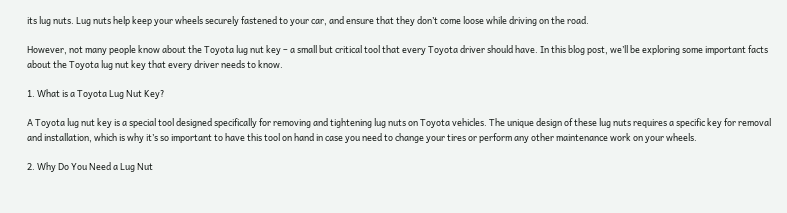its lug nuts. Lug nuts help keep your wheels securely fastened to your car, and ensure that they don’t come loose while driving on the road.

However, not many people know about the Toyota lug nut key – a small but critical tool that every Toyota driver should have. In this blog post, we’ll be exploring some important facts about the Toyota lug nut key that every driver needs to know.

1. What is a Toyota Lug Nut Key?

A Toyota lug nut key is a special tool designed specifically for removing and tightening lug nuts on Toyota vehicles. The unique design of these lug nuts requires a specific key for removal and installation, which is why it’s so important to have this tool on hand in case you need to change your tires or perform any other maintenance work on your wheels.

2. Why Do You Need a Lug Nut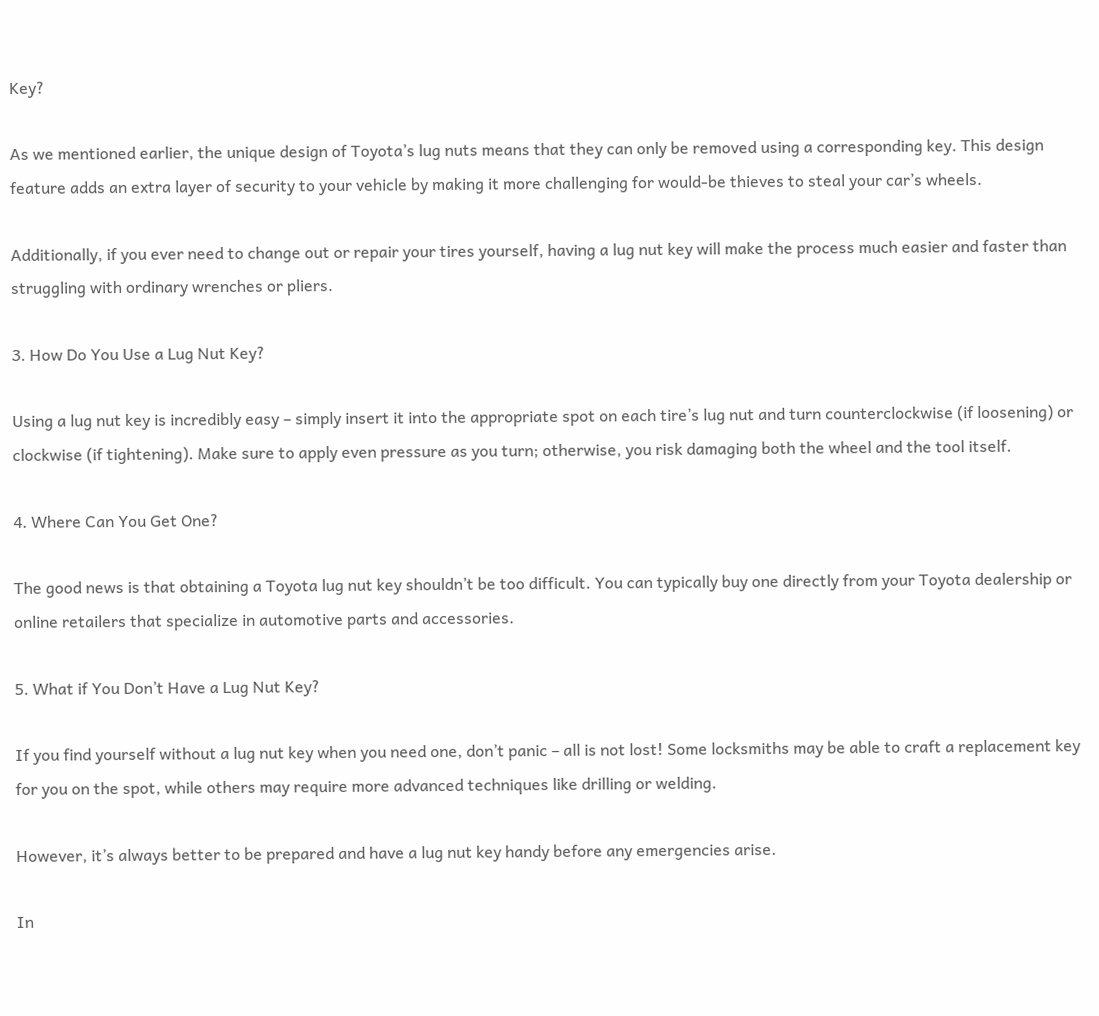Key?

As we mentioned earlier, the unique design of Toyota’s lug nuts means that they can only be removed using a corresponding key. This design feature adds an extra layer of security to your vehicle by making it more challenging for would-be thieves to steal your car’s wheels.

Additionally, if you ever need to change out or repair your tires yourself, having a lug nut key will make the process much easier and faster than struggling with ordinary wrenches or pliers.

3. How Do You Use a Lug Nut Key?

Using a lug nut key is incredibly easy – simply insert it into the appropriate spot on each tire’s lug nut and turn counterclockwise (if loosening) or clockwise (if tightening). Make sure to apply even pressure as you turn; otherwise, you risk damaging both the wheel and the tool itself.

4. Where Can You Get One?

The good news is that obtaining a Toyota lug nut key shouldn’t be too difficult. You can typically buy one directly from your Toyota dealership or online retailers that specialize in automotive parts and accessories.

5. What if You Don’t Have a Lug Nut Key?

If you find yourself without a lug nut key when you need one, don’t panic – all is not lost! Some locksmiths may be able to craft a replacement key for you on the spot, while others may require more advanced techniques like drilling or welding.

However, it’s always better to be prepared and have a lug nut key handy before any emergencies arise.

In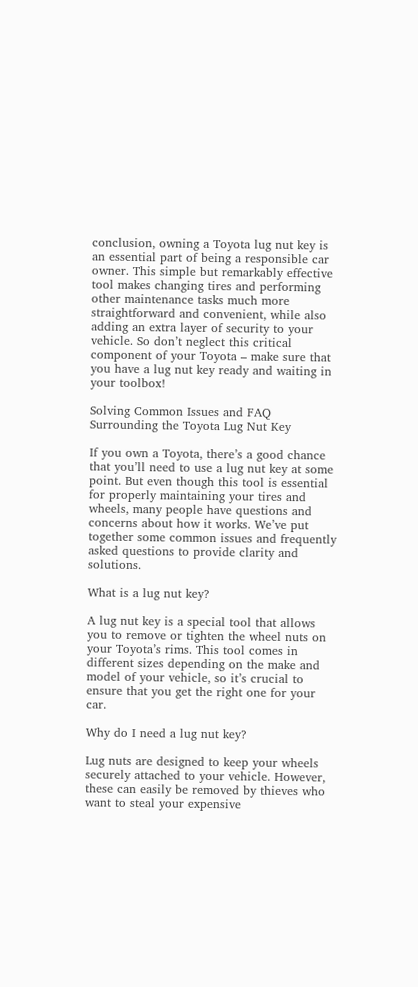conclusion, owning a Toyota lug nut key is an essential part of being a responsible car owner. This simple but remarkably effective tool makes changing tires and performing other maintenance tasks much more straightforward and convenient, while also adding an extra layer of security to your vehicle. So don’t neglect this critical component of your Toyota – make sure that you have a lug nut key ready and waiting in your toolbox!

Solving Common Issues and FAQ Surrounding the Toyota Lug Nut Key

If you own a Toyota, there’s a good chance that you’ll need to use a lug nut key at some point. But even though this tool is essential for properly maintaining your tires and wheels, many people have questions and concerns about how it works. We’ve put together some common issues and frequently asked questions to provide clarity and solutions.

What is a lug nut key?

A lug nut key is a special tool that allows you to remove or tighten the wheel nuts on your Toyota’s rims. This tool comes in different sizes depending on the make and model of your vehicle, so it’s crucial to ensure that you get the right one for your car.

Why do I need a lug nut key?

Lug nuts are designed to keep your wheels securely attached to your vehicle. However, these can easily be removed by thieves who want to steal your expensive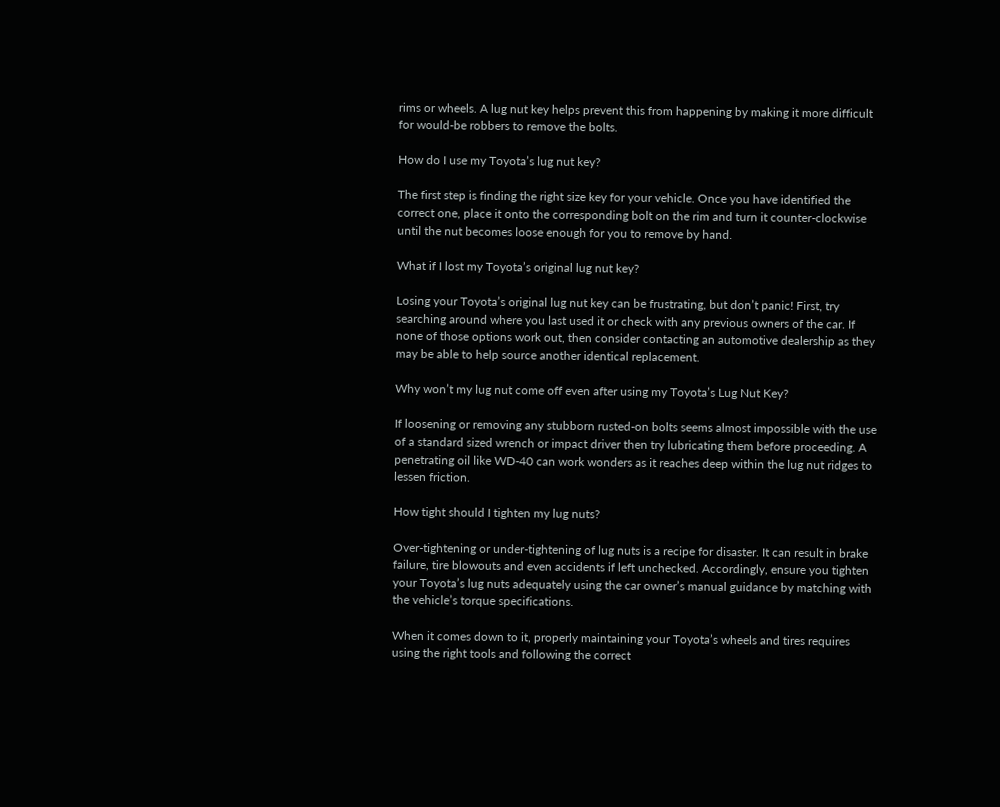rims or wheels. A lug nut key helps prevent this from happening by making it more difficult for would-be robbers to remove the bolts.

How do I use my Toyota’s lug nut key?

The first step is finding the right size key for your vehicle. Once you have identified the correct one, place it onto the corresponding bolt on the rim and turn it counter-clockwise until the nut becomes loose enough for you to remove by hand.

What if I lost my Toyota’s original lug nut key?

Losing your Toyota’s original lug nut key can be frustrating, but don’t panic! First, try searching around where you last used it or check with any previous owners of the car. If none of those options work out, then consider contacting an automotive dealership as they may be able to help source another identical replacement.

Why won’t my lug nut come off even after using my Toyota’s Lug Nut Key?

If loosening or removing any stubborn rusted-on bolts seems almost impossible with the use of a standard sized wrench or impact driver then try lubricating them before proceeding. A penetrating oil like WD-40 can work wonders as it reaches deep within the lug nut ridges to lessen friction.

How tight should I tighten my lug nuts?

Over-tightening or under-tightening of lug nuts is a recipe for disaster. It can result in brake failure, tire blowouts and even accidents if left unchecked. Accordingly, ensure you tighten your Toyota’s lug nuts adequately using the car owner’s manual guidance by matching with the vehicle’s torque specifications.

When it comes down to it, properly maintaining your Toyota’s wheels and tires requires using the right tools and following the correct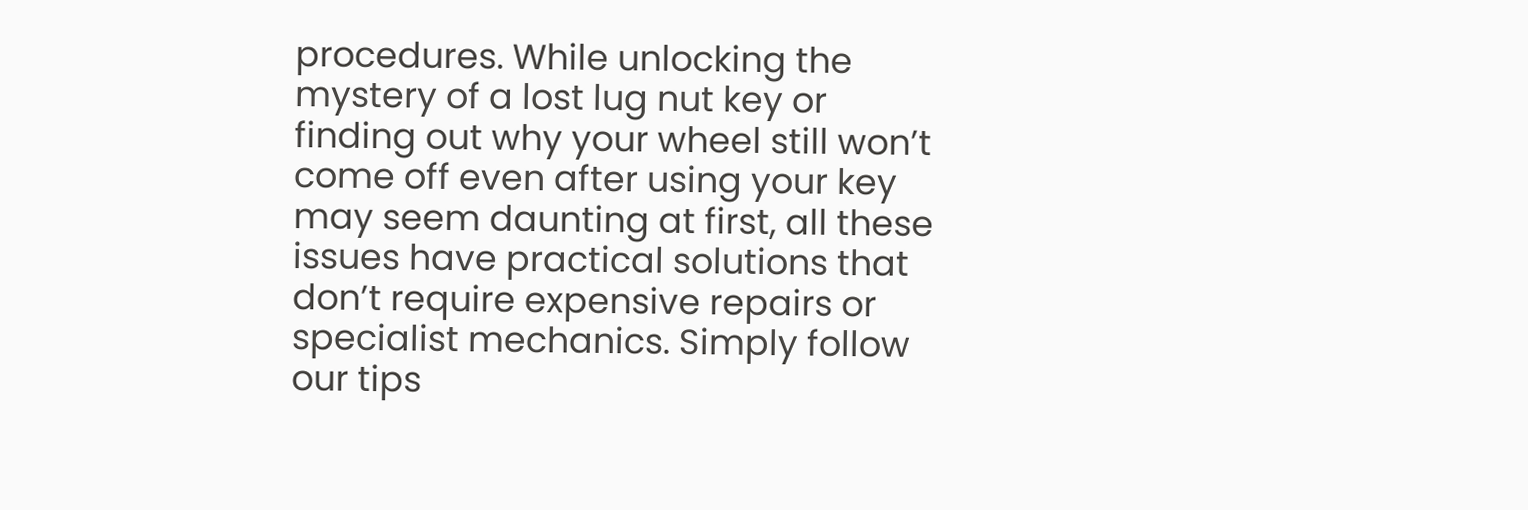procedures. While unlocking the mystery of a lost lug nut key or finding out why your wheel still won’t come off even after using your key may seem daunting at first, all these issues have practical solutions that don’t require expensive repairs or specialist mechanics. Simply follow our tips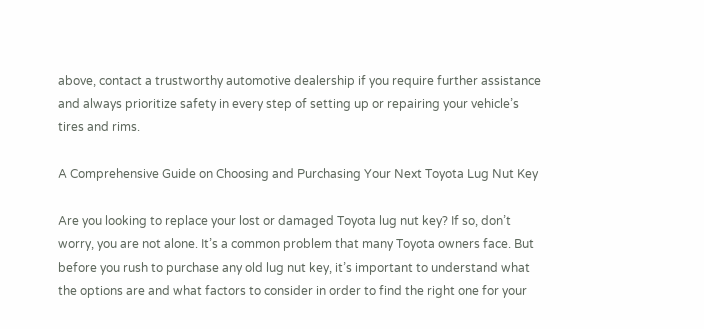above, contact a trustworthy automotive dealership if you require further assistance and always prioritize safety in every step of setting up or repairing your vehicle’s tires and rims.

A Comprehensive Guide on Choosing and Purchasing Your Next Toyota Lug Nut Key

Are you looking to replace your lost or damaged Toyota lug nut key? If so, don’t worry, you are not alone. It’s a common problem that many Toyota owners face. But before you rush to purchase any old lug nut key, it’s important to understand what the options are and what factors to consider in order to find the right one for your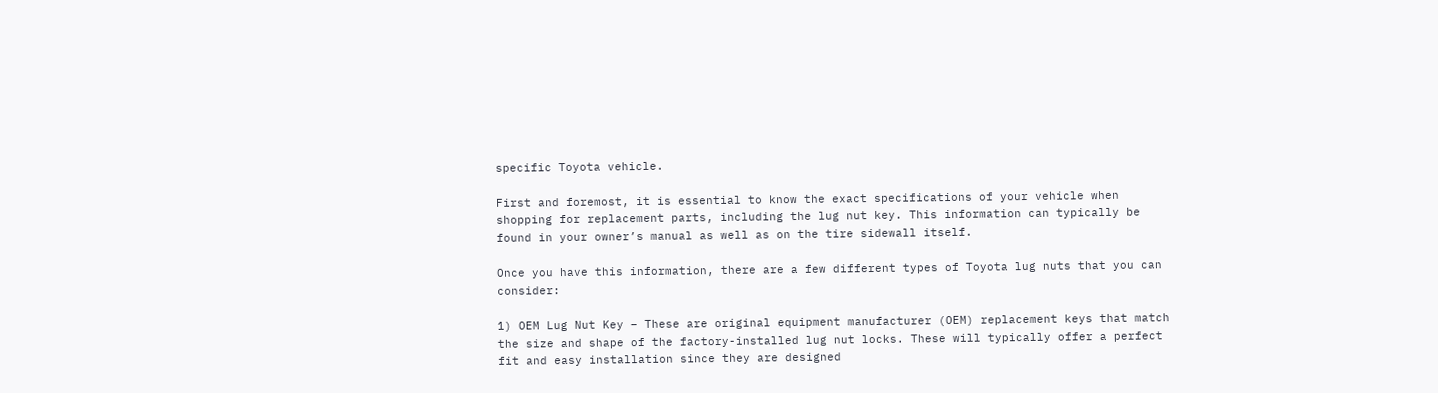specific Toyota vehicle.

First and foremost, it is essential to know the exact specifications of your vehicle when shopping for replacement parts, including the lug nut key. This information can typically be found in your owner’s manual as well as on the tire sidewall itself.

Once you have this information, there are a few different types of Toyota lug nuts that you can consider:

1) OEM Lug Nut Key – These are original equipment manufacturer (OEM) replacement keys that match the size and shape of the factory-installed lug nut locks. These will typically offer a perfect fit and easy installation since they are designed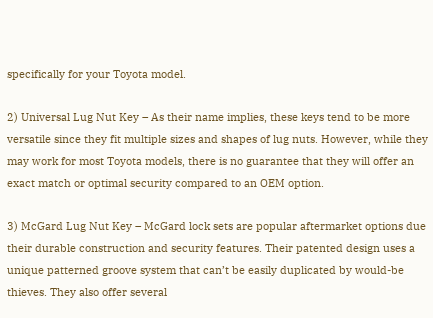specifically for your Toyota model.

2) Universal Lug Nut Key – As their name implies, these keys tend to be more versatile since they fit multiple sizes and shapes of lug nuts. However, while they may work for most Toyota models, there is no guarantee that they will offer an exact match or optimal security compared to an OEM option.

3) McGard Lug Nut Key – McGard lock sets are popular aftermarket options due their durable construction and security features. Their patented design uses a unique patterned groove system that can’t be easily duplicated by would-be thieves. They also offer several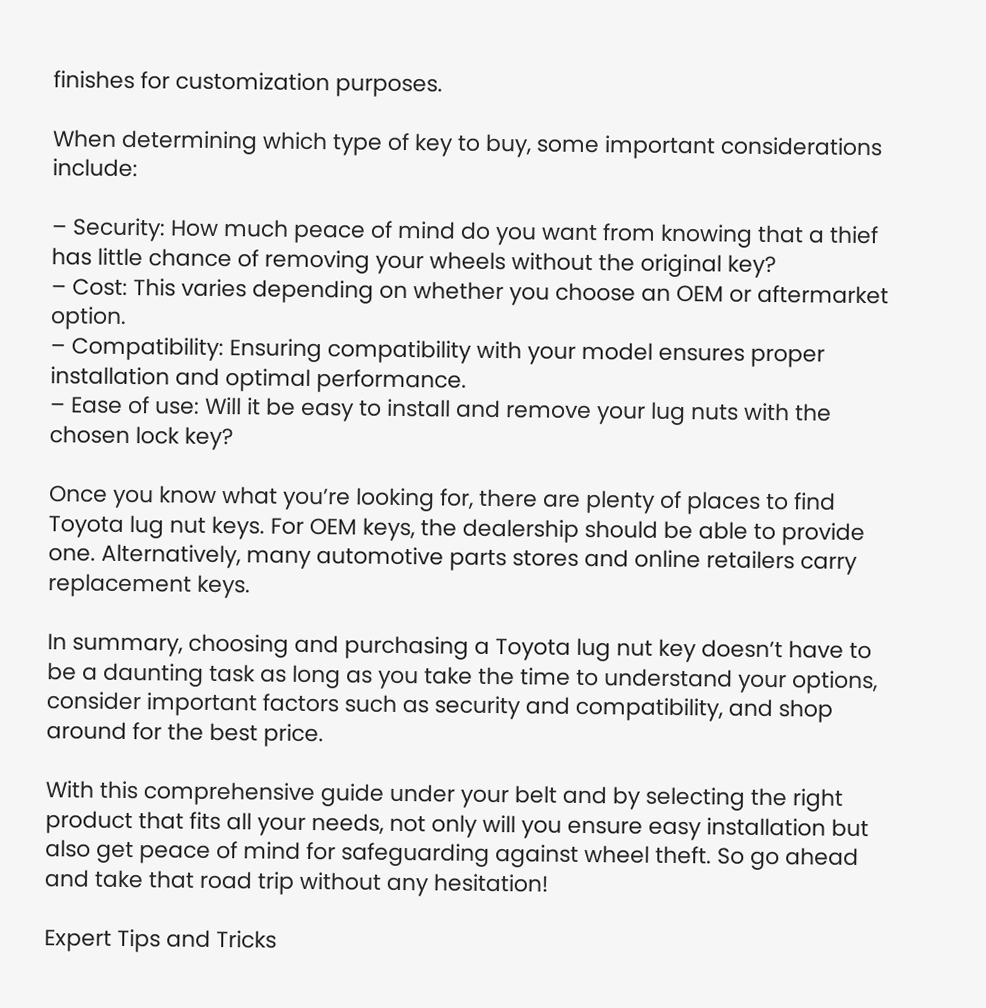finishes for customization purposes.

When determining which type of key to buy, some important considerations include:

– Security: How much peace of mind do you want from knowing that a thief has little chance of removing your wheels without the original key?
– Cost: This varies depending on whether you choose an OEM or aftermarket option.
– Compatibility: Ensuring compatibility with your model ensures proper installation and optimal performance.
– Ease of use: Will it be easy to install and remove your lug nuts with the chosen lock key?

Once you know what you’re looking for, there are plenty of places to find Toyota lug nut keys. For OEM keys, the dealership should be able to provide one. Alternatively, many automotive parts stores and online retailers carry replacement keys.

In summary, choosing and purchasing a Toyota lug nut key doesn’t have to be a daunting task as long as you take the time to understand your options, consider important factors such as security and compatibility, and shop around for the best price.

With this comprehensive guide under your belt and by selecting the right product that fits all your needs, not only will you ensure easy installation but also get peace of mind for safeguarding against wheel theft. So go ahead and take that road trip without any hesitation!

Expert Tips and Tricks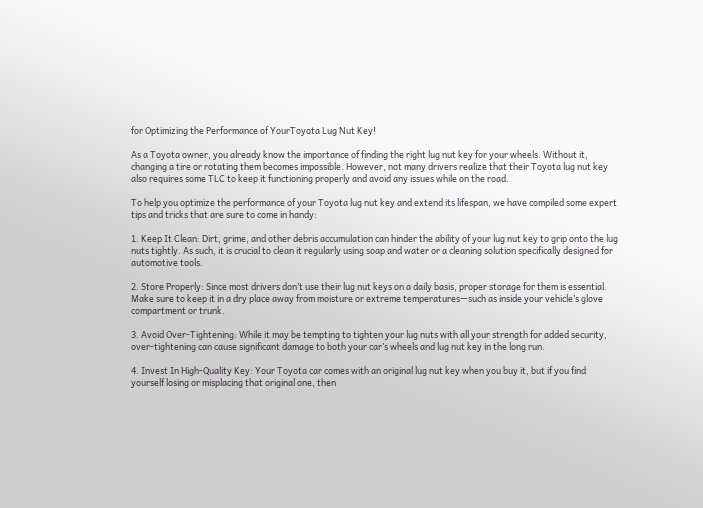for Optimizing the Performance of YourToyota Lug Nut Key!

As a Toyota owner, you already know the importance of finding the right lug nut key for your wheels. Without it, changing a tire or rotating them becomes impossible. However, not many drivers realize that their Toyota lug nut key also requires some TLC to keep it functioning properly and avoid any issues while on the road.

To help you optimize the performance of your Toyota lug nut key and extend its lifespan, we have compiled some expert tips and tricks that are sure to come in handy:

1. Keep It Clean: Dirt, grime, and other debris accumulation can hinder the ability of your lug nut key to grip onto the lug nuts tightly. As such, it is crucial to clean it regularly using soap and water or a cleaning solution specifically designed for automotive tools.

2. Store Properly: Since most drivers don’t use their lug nut keys on a daily basis, proper storage for them is essential. Make sure to keep it in a dry place away from moisture or extreme temperatures—such as inside your vehicle’s glove compartment or trunk.

3. Avoid Over-Tightening: While it may be tempting to tighten your lug nuts with all your strength for added security, over-tightening can cause significant damage to both your car’s wheels and lug nut key in the long run.

4. Invest In High-Quality Key: Your Toyota car comes with an original lug nut key when you buy it, but if you find yourself losing or misplacing that original one, then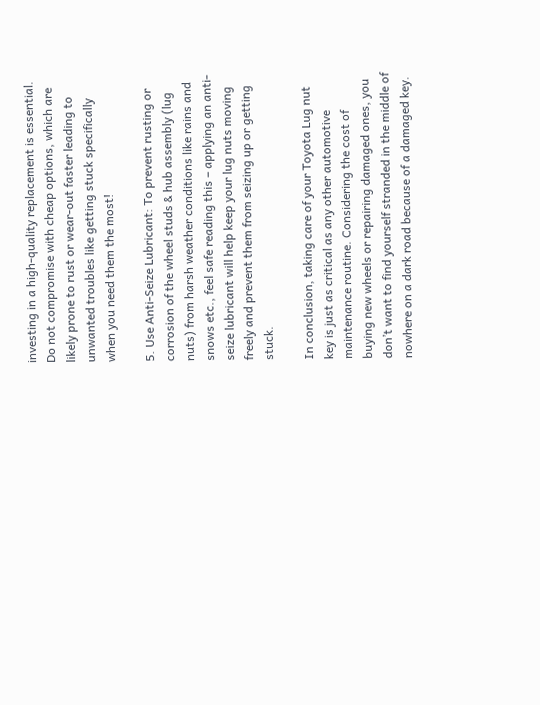investing in a high-quality replacement is essential. Do not compromise with cheap options, which are likely prone to rust or wear-out faster leading to unwanted troubles like getting stuck specifically when you need them the most!

5. Use Anti-Seize Lubricant: To prevent rusting or corrosion of the wheel studs & hub assembly (lug nuts) from harsh weather conditions like rains and snows etc., feel safe reading this – applying an anti-seize lubricant will help keep your lug nuts moving freely and prevent them from seizing up or getting stuck.

In conclusion, taking care of your Toyota Lug nut key is just as critical as any other automotive maintenance routine. Considering the cost of buying new wheels or repairing damaged ones, you don’t want to find yourself stranded in the middle of nowhere on a dark road because of a damaged key.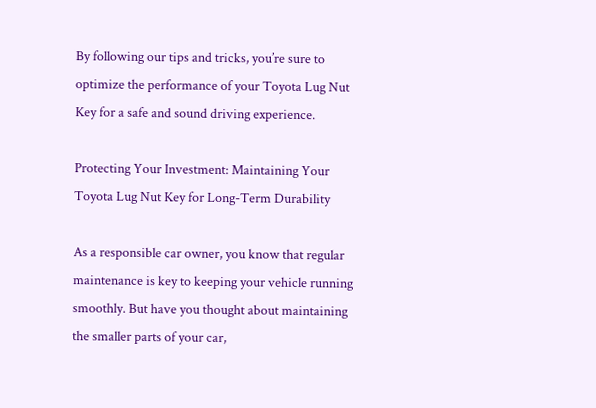By following our tips and tricks, you’re sure to optimize the performance of your Toyota Lug Nut Key for a safe and sound driving experience.

Protecting Your Investment: Maintaining Your Toyota Lug Nut Key for Long-Term Durability

As a responsible car owner, you know that regular maintenance is key to keeping your vehicle running smoothly. But have you thought about maintaining the smaller parts of your car,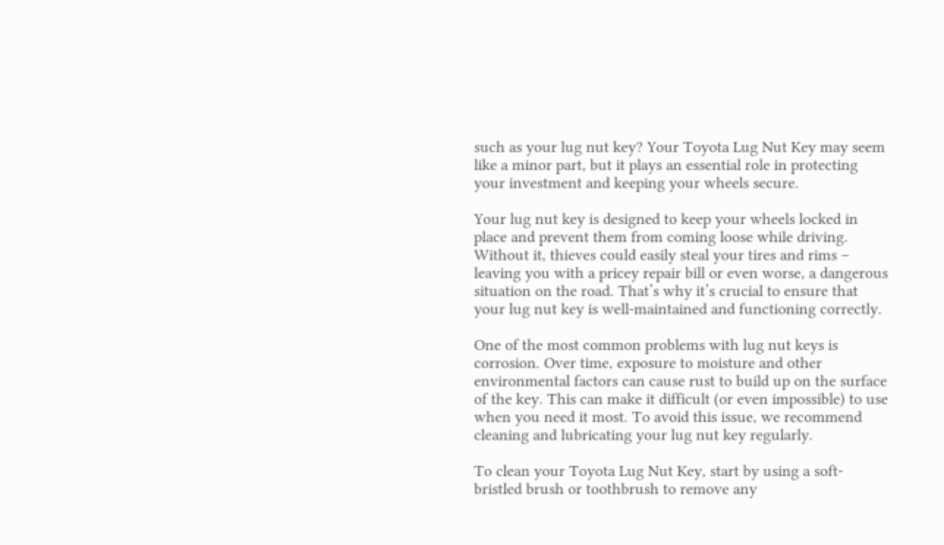such as your lug nut key? Your Toyota Lug Nut Key may seem like a minor part, but it plays an essential role in protecting your investment and keeping your wheels secure.

Your lug nut key is designed to keep your wheels locked in place and prevent them from coming loose while driving. Without it, thieves could easily steal your tires and rims – leaving you with a pricey repair bill or even worse, a dangerous situation on the road. That’s why it’s crucial to ensure that your lug nut key is well-maintained and functioning correctly.

One of the most common problems with lug nut keys is corrosion. Over time, exposure to moisture and other environmental factors can cause rust to build up on the surface of the key. This can make it difficult (or even impossible) to use when you need it most. To avoid this issue, we recommend cleaning and lubricating your lug nut key regularly.

To clean your Toyota Lug Nut Key, start by using a soft-bristled brush or toothbrush to remove any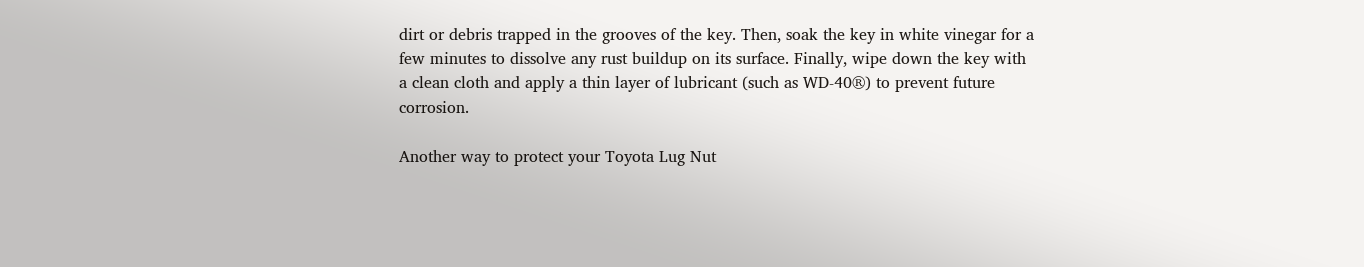dirt or debris trapped in the grooves of the key. Then, soak the key in white vinegar for a few minutes to dissolve any rust buildup on its surface. Finally, wipe down the key with a clean cloth and apply a thin layer of lubricant (such as WD-40®) to prevent future corrosion.

Another way to protect your Toyota Lug Nut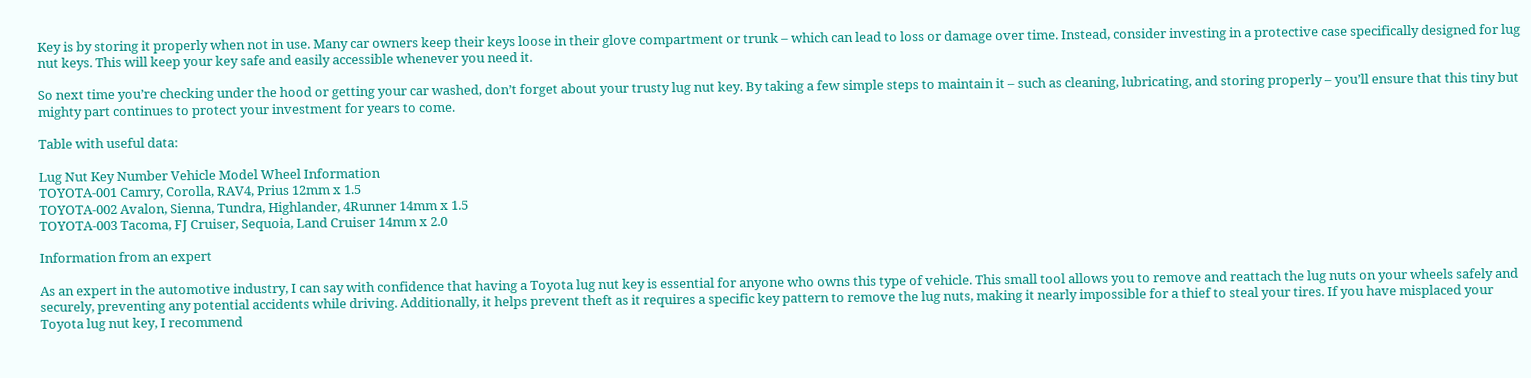Key is by storing it properly when not in use. Many car owners keep their keys loose in their glove compartment or trunk – which can lead to loss or damage over time. Instead, consider investing in a protective case specifically designed for lug nut keys. This will keep your key safe and easily accessible whenever you need it.

So next time you’re checking under the hood or getting your car washed, don’t forget about your trusty lug nut key. By taking a few simple steps to maintain it – such as cleaning, lubricating, and storing properly – you’ll ensure that this tiny but mighty part continues to protect your investment for years to come.

Table with useful data:

Lug Nut Key Number Vehicle Model Wheel Information
TOYOTA-001 Camry, Corolla, RAV4, Prius 12mm x 1.5
TOYOTA-002 Avalon, Sienna, Tundra, Highlander, 4Runner 14mm x 1.5
TOYOTA-003 Tacoma, FJ Cruiser, Sequoia, Land Cruiser 14mm x 2.0

Information from an expert

As an expert in the automotive industry, I can say with confidence that having a Toyota lug nut key is essential for anyone who owns this type of vehicle. This small tool allows you to remove and reattach the lug nuts on your wheels safely and securely, preventing any potential accidents while driving. Additionally, it helps prevent theft as it requires a specific key pattern to remove the lug nuts, making it nearly impossible for a thief to steal your tires. If you have misplaced your Toyota lug nut key, I recommend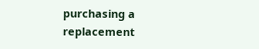purchasing a replacement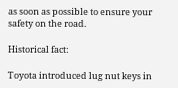as soon as possible to ensure your safety on the road.

Historical fact:

Toyota introduced lug nut keys in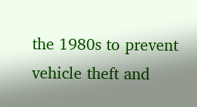the 1980s to prevent vehicle theft and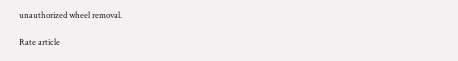unauthorized wheel removal.

Rate article